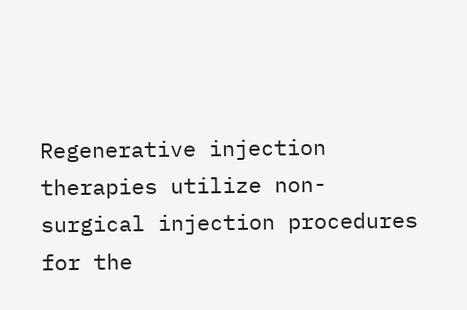Regenerative injection therapies utilize non-surgical injection procedures for the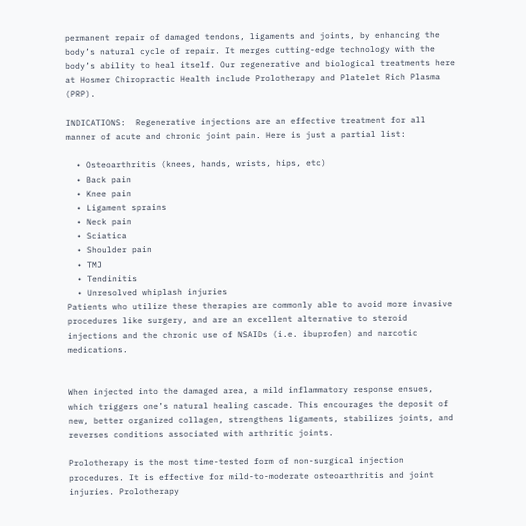permanent repair of damaged tendons, ligaments and joints, by enhancing the body’s natural cycle of repair. It merges cutting-edge technology with the body’s ability to heal itself. Our regenerative and biological treatments here at Hosmer Chiropractic Health include Prolotherapy and Platelet Rich Plasma (PRP).

INDICATIONS:  Regenerative injections are an effective treatment for all manner of acute and chronic joint pain. Here is just a partial list:

  • Osteoarthritis (knees, hands, wrists, hips, etc)
  • Back pain
  • Knee pain
  • Ligament sprains
  • Neck pain
  • Sciatica
  • Shoulder pain
  • TMJ
  • Tendinitis
  • Unresolved whiplash injuries
Patients who utilize these therapies are commonly able to avoid more invasive procedures like surgery, and are an excellent alternative to steroid injections and the chronic use of NSAIDs (i.e. ibuprofen) and narcotic medications.


When injected into the damaged area, a mild inflammatory response ensues, which triggers one’s natural healing cascade. This encourages the deposit of new, better organized collagen, strengthens ligaments, stabilizes joints, and reverses conditions associated with arthritic joints.

Prolotherapy is the most time-tested form of non-surgical injection procedures. It is effective for mild-to-moderate osteoarthritis and joint injuries. Prolotherapy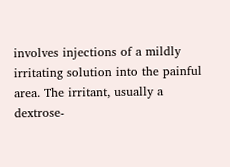involves injections of a mildly irritating solution into the painful area. The irritant, usually a dextrose-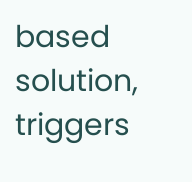based solution, triggers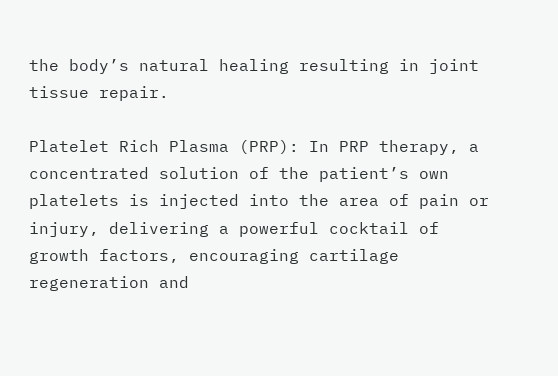the body’s natural healing resulting in joint tissue repair.

Platelet Rich Plasma (PRP): In PRP therapy, a concentrated solution of the patient’s own platelets is injected into the area of pain or injury, delivering a powerful cocktail of growth factors, encouraging cartilage regeneration and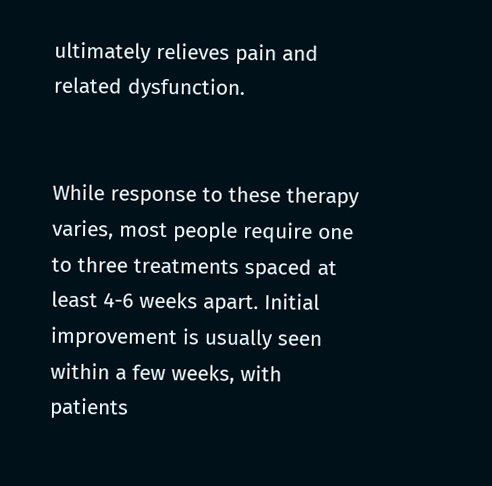ultimately relieves pain and related dysfunction.


While response to these therapy varies, most people require one to three treatments spaced at least 4-6 weeks apart. Initial improvement is usually seen within a few weeks, with patients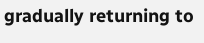gradually returning to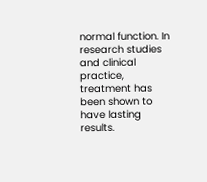normal function. In research studies and clinical practice, treatment has been shown to have lasting results.